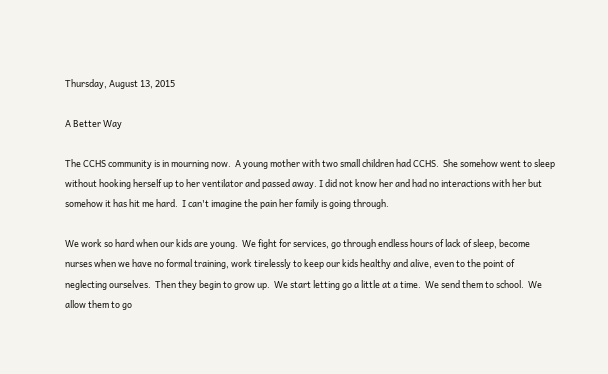Thursday, August 13, 2015

A Better Way

The CCHS community is in mourning now.  A young mother with two small children had CCHS.  She somehow went to sleep without hooking herself up to her ventilator and passed away. I did not know her and had no interactions with her but somehow it has hit me hard.  I can't imagine the pain her family is going through.

We work so hard when our kids are young.  We fight for services, go through endless hours of lack of sleep, become nurses when we have no formal training, work tirelessly to keep our kids healthy and alive, even to the point of neglecting ourselves.  Then they begin to grow up.  We start letting go a little at a time.  We send them to school.  We allow them to go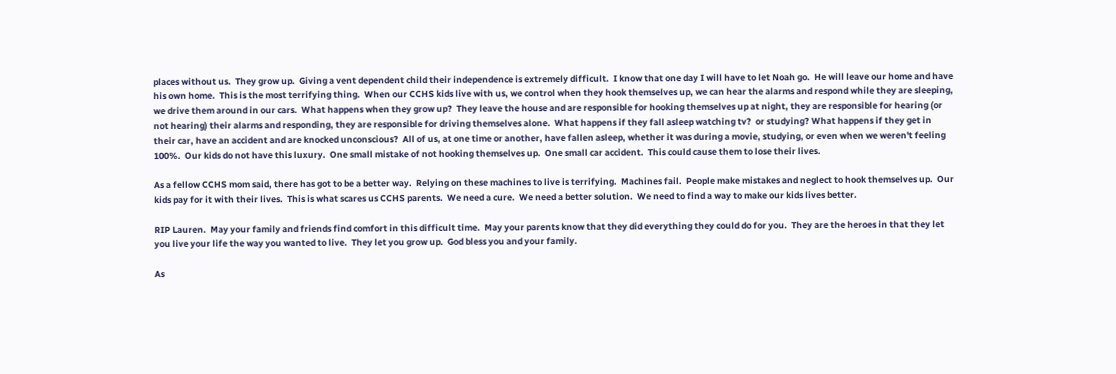places without us.  They grow up.  Giving a vent dependent child their independence is extremely difficult.  I know that one day I will have to let Noah go.  He will leave our home and have his own home.  This is the most terrifying thing.  When our CCHS kids live with us, we control when they hook themselves up, we can hear the alarms and respond while they are sleeping, we drive them around in our cars.  What happens when they grow up?  They leave the house and are responsible for hooking themselves up at night, they are responsible for hearing (or not hearing) their alarms and responding, they are responsible for driving themselves alone.  What happens if they fall asleep watching tv?  or studying? What happens if they get in their car, have an accident and are knocked unconscious?  All of us, at one time or another, have fallen asleep, whether it was during a movie, studying, or even when we weren't feeling 100%.  Our kids do not have this luxury.  One small mistake of not hooking themselves up.  One small car accident.  This could cause them to lose their lives.

As a fellow CCHS mom said, there has got to be a better way.  Relying on these machines to live is terrifying.  Machines fail.  People make mistakes and neglect to hook themselves up.  Our kids pay for it with their lives.  This is what scares us CCHS parents.  We need a cure.  We need a better solution.  We need to find a way to make our kids lives better.

RIP Lauren.  May your family and friends find comfort in this difficult time.  May your parents know that they did everything they could do for you.  They are the heroes in that they let you live your life the way you wanted to live.  They let you grow up.  God bless you and your family.

As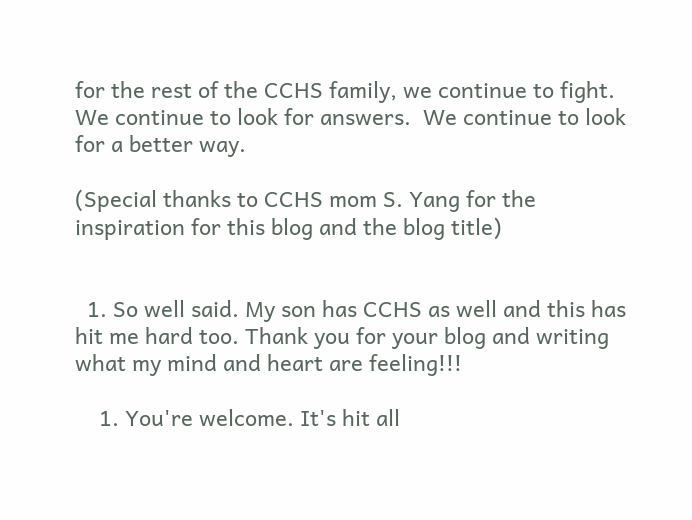for the rest of the CCHS family, we continue to fight.  We continue to look for answers.  We continue to look for a better way.

(Special thanks to CCHS mom S. Yang for the inspiration for this blog and the blog title)


  1. So well said. My son has CCHS as well and this has hit me hard too. Thank you for your blog and writing what my mind and heart are feeling!!!

    1. You're welcome. It's hit all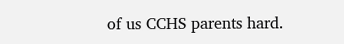of us CCHS parents hard.